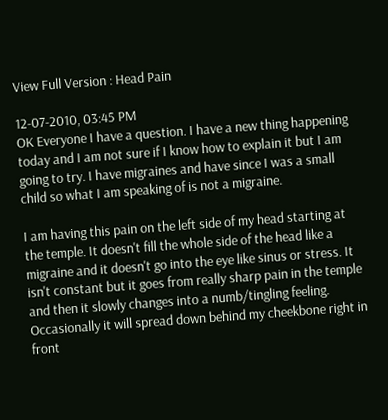View Full Version : Head Pain

12-07-2010, 03:45 PM
OK Everyone I have a question. I have a new thing happening today and I am not sure if I know how to explain it but I am going to try. I have migraines and have since I was a small child so what I am speaking of is not a migraine.

I am having this pain on the left side of my head starting at the temple. It doesn't fill the whole side of the head like a migraine and it doesn't go into the eye like sinus or stress. It isn't constant but it goes from really sharp pain in the temple and then it slowly changes into a numb/tingling feeling. Occasionally it will spread down behind my cheekbone right in front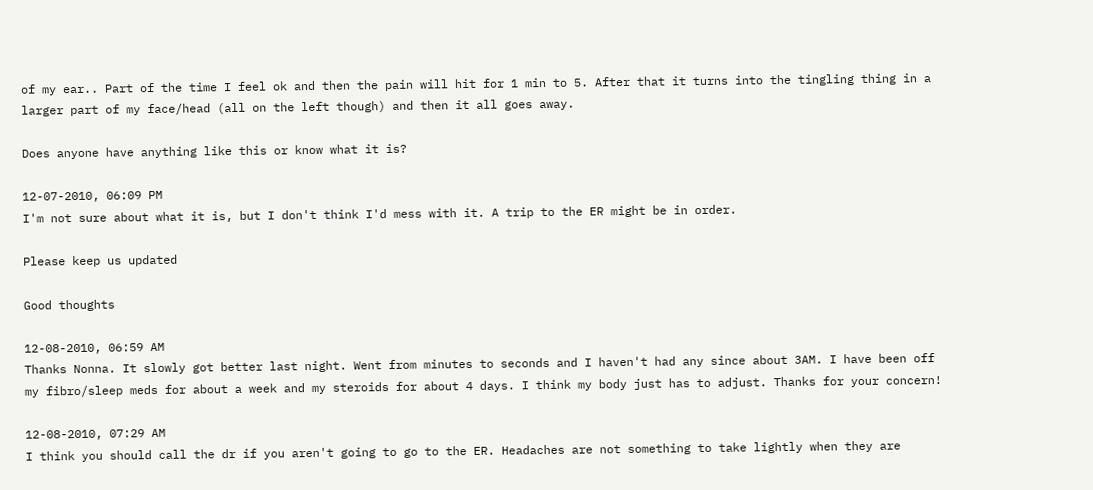of my ear.. Part of the time I feel ok and then the pain will hit for 1 min to 5. After that it turns into the tingling thing in a larger part of my face/head (all on the left though) and then it all goes away.

Does anyone have anything like this or know what it is?

12-07-2010, 06:09 PM
I'm not sure about what it is, but I don't think I'd mess with it. A trip to the ER might be in order.

Please keep us updated

Good thoughts

12-08-2010, 06:59 AM
Thanks Nonna. It slowly got better last night. Went from minutes to seconds and I haven't had any since about 3AM. I have been off my fibro/sleep meds for about a week and my steroids for about 4 days. I think my body just has to adjust. Thanks for your concern!

12-08-2010, 07:29 AM
I think you should call the dr if you aren't going to go to the ER. Headaches are not something to take lightly when they are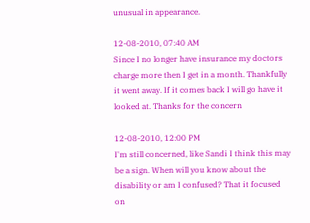unusual in appearance.

12-08-2010, 07:40 AM
Since I no longer have insurance my doctors charge more then I get in a month. Thankfully it went away. If it comes back I will go have it looked at. Thanks for the concern

12-08-2010, 12:00 PM
I'm still concerned, like Sandi I think this may be a sign. When will you know about the disability or am I confused? That it focused on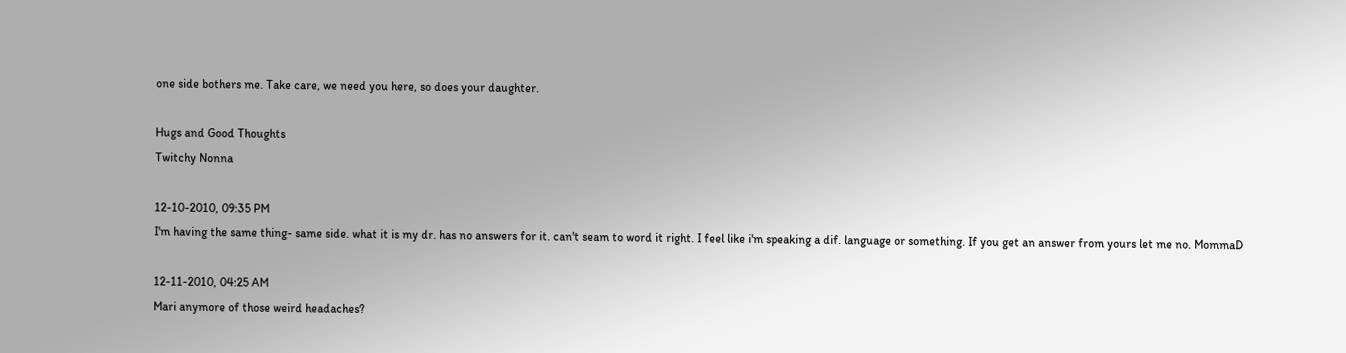one side bothers me. Take care, we need you here, so does your daughter.

Hugs and Good Thoughts
Twitchy Nonna

12-10-2010, 09:35 PM
I'm having the same thing- same side. what it is my dr. has no answers for it. can't seam to word it right. I feel like i'm speaking a dif. language or something. If you get an answer from yours let me no. MommaD

12-11-2010, 04:25 AM
Mari anymore of those weird headaches?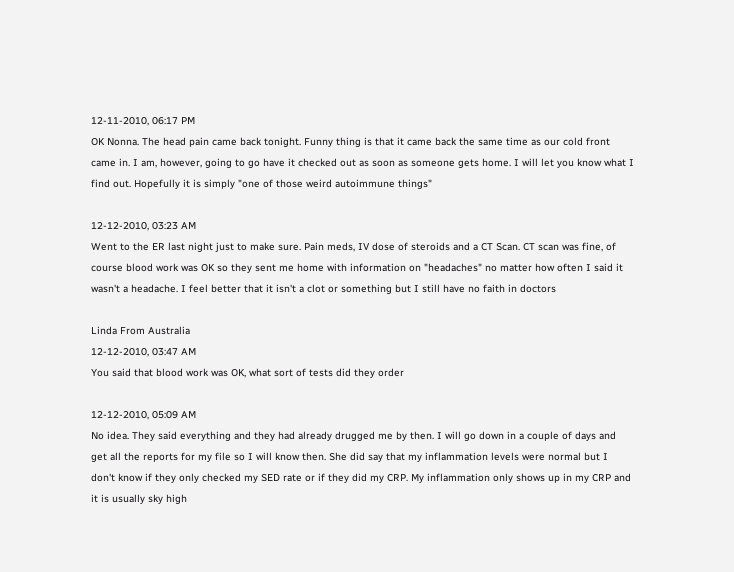12-11-2010, 06:17 PM
OK Nonna. The head pain came back tonight. Funny thing is that it came back the same time as our cold front came in. I am, however, going to go have it checked out as soon as someone gets home. I will let you know what I find out. Hopefully it is simply "one of those weird autoimmune things"

12-12-2010, 03:23 AM
Went to the ER last night just to make sure. Pain meds, IV dose of steroids and a CT Scan. CT scan was fine, of course blood work was OK so they sent me home with information on "headaches" no matter how often I said it wasn't a headache. I feel better that it isn't a clot or something but I still have no faith in doctors

Linda From Australia
12-12-2010, 03:47 AM
You said that blood work was OK, what sort of tests did they order

12-12-2010, 05:09 AM
No idea. They said everything and they had already drugged me by then. I will go down in a couple of days and get all the reports for my file so I will know then. She did say that my inflammation levels were normal but I don't know if they only checked my SED rate or if they did my CRP. My inflammation only shows up in my CRP and it is usually sky high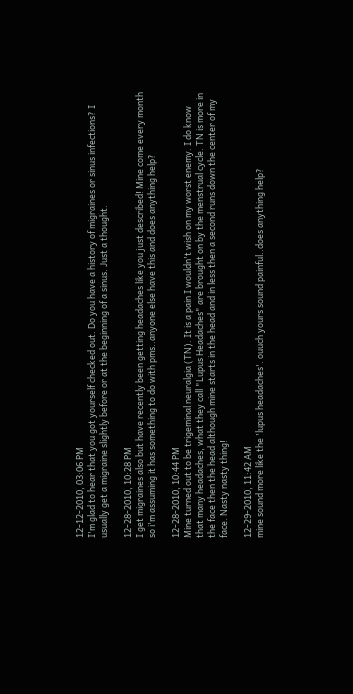12-12-2010, 03:06 PM
I'm glad to hear that you got yourself checked out. Do you have a history of migraines or sinus infections? I usually get a migraine slightly before or at the beginning of a sinus. Just a thought.

12-28-2010, 10:28 PM
I get migraines also but have recently been getting headaches like you just described! Mine come every month so i'm assuming it has something to do with pms..anyone else have this and does anything help?

12-28-2010, 10:44 PM
Mine turned out to be trigeminal neuralgia (TN). It is a pain I wouldn't wish on my worst enemy. I do know that many headaches, what they call "Lupus Headaches" are brought on by the menstrual cycle. TN is more in the face then the head although mine starts in the head and in less then a second runs down the center of my face. Nasty nasty thing!

12-29-2010, 11:42 AM
mine sound more like the 'lupus headaches'. ouuch yours sound painful..does anything help?